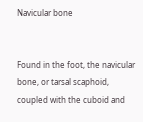Navicular bone


Found in the foot, the navicular bone, or tarsal scaphoid, coupled with the cuboid and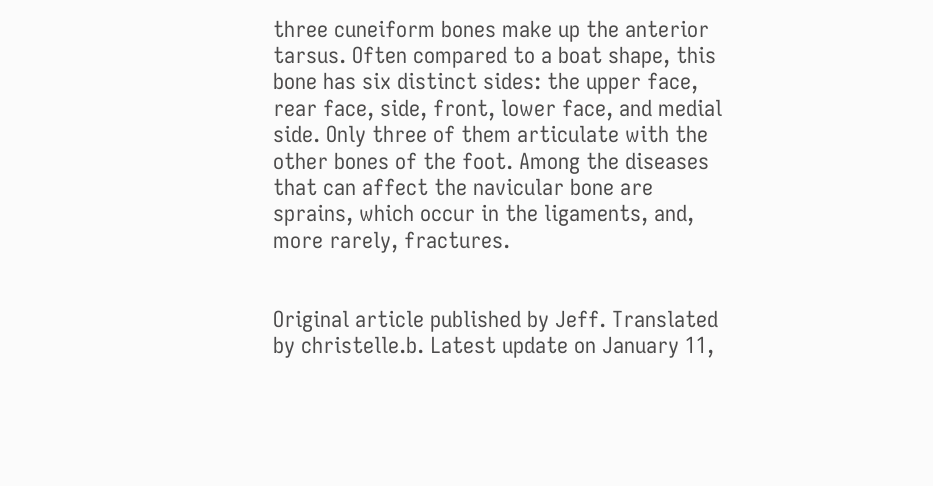three cuneiform bones make up the anterior tarsus. Often compared to a boat shape, this bone has six distinct sides: the upper face, rear face, side, front, lower face, and medial side. Only three of them articulate with the other bones of the foot. Among the diseases that can affect the navicular bone are sprains, which occur in the ligaments, and, more rarely, fractures.


Original article published by Jeff. Translated by christelle.b. Latest update on January 11,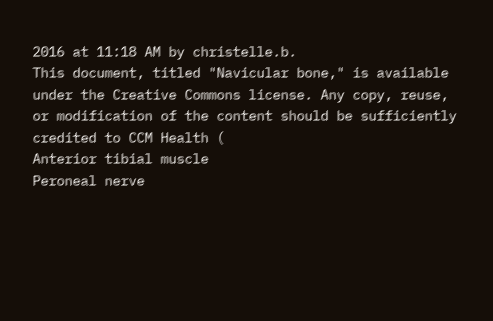2016 at 11:18 AM by christelle.b.
This document, titled "Navicular bone," is available under the Creative Commons license. Any copy, reuse, or modification of the content should be sufficiently credited to CCM Health (
Anterior tibial muscle
Peroneal nerve